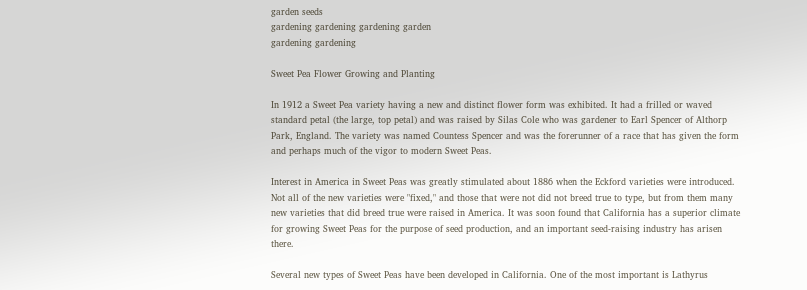garden seeds
gardening gardening gardening garden
gardening gardening

Sweet Pea Flower Growing and Planting

In 1912 a Sweet Pea variety having a new and distinct flower form was exhibited. It had a frilled or waved standard petal (the large, top petal) and was raised by Silas Cole who was gardener to Earl Spencer of Althorp Park, England. The variety was named Countess Spencer and was the forerunner of a race that has given the form and perhaps much of the vigor to modern Sweet Peas.

Interest in America in Sweet Peas was greatly stimulated about 1886 when the Eckford varieties were introduced. Not all of the new varieties were "fixed," and those that were not did not breed true to type, but from them many new varieties that did breed true were raised in America. It was soon found that California has a superior climate for growing Sweet Peas for the purpose of seed production, and an important seed-raising industry has arisen there.

Several new types of Sweet Peas have been developed in California. One of the most important is Lathyrus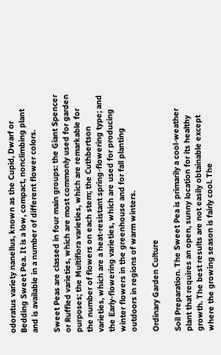odoratus variety nanellus, known as the Cupid, Dwarf or Bedding Sweet Pea. It is a low, compact, nonclimbing plant and is available in a number of different flower colors.

Sweet Peas are classed in four main groups: the Giant Spencer or Ruffled varieties, which are most commonly used for garden purposes; the Multiflora varieties, which are remarkable for the number of flowers on each stem; the Cuthbertson varieties, which are a heat-resistant spring-flowering type; and the Early-flowering varieties, which are used for producing winter flowers in the greenhouse and for fall planting outdoors in regions of warm winters.

Ordinary Garden Culture

Soil Preparation. The Sweet Pea is primarily a cool-weather plant that requires an open, sunny location for its healthy growth. The best results are not easily obtainable except where the growing season is fairly cool. The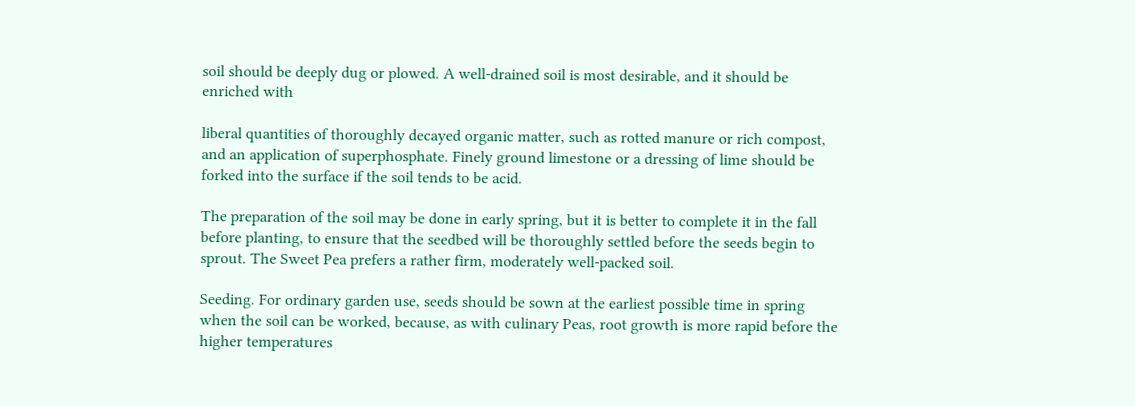soil should be deeply dug or plowed. A well-drained soil is most desirable, and it should be enriched with

liberal quantities of thoroughly decayed organic matter, such as rotted manure or rich compost, and an application of superphosphate. Finely ground limestone or a dressing of lime should be forked into the surface if the soil tends to be acid.

The preparation of the soil may be done in early spring, but it is better to complete it in the fall before planting, to ensure that the seedbed will be thoroughly settled before the seeds begin to sprout. The Sweet Pea prefers a rather firm, moderately well-packed soil.

Seeding. For ordinary garden use, seeds should be sown at the earliest possible time in spring when the soil can be worked, because, as with culinary Peas, root growth is more rapid before the higher temperatures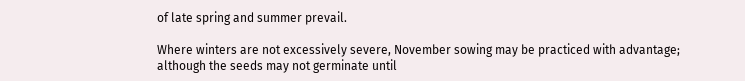of late spring and summer prevail.

Where winters are not excessively severe, November sowing may be practiced with advantage; although the seeds may not germinate until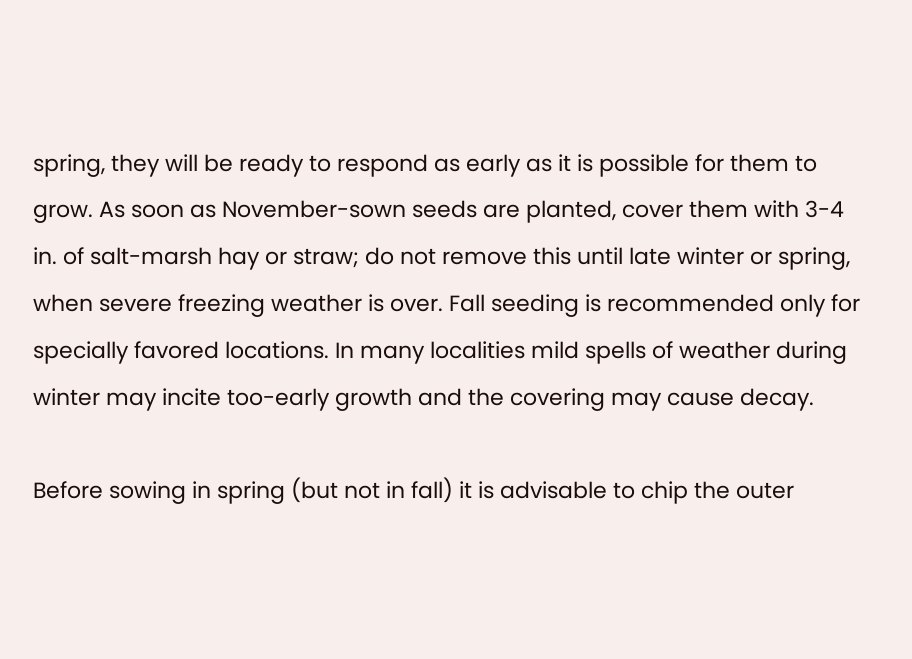spring, they will be ready to respond as early as it is possible for them to grow. As soon as November-sown seeds are planted, cover them with 3-4 in. of salt-marsh hay or straw; do not remove this until late winter or spring, when severe freezing weather is over. Fall seeding is recommended only for specially favored locations. In many localities mild spells of weather during winter may incite too-early growth and the covering may cause decay.

Before sowing in spring (but not in fall) it is advisable to chip the outer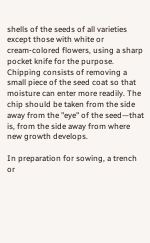shells of the seeds of all varieties except those with white or cream‑colored flowers, using a sharp pocket knife for the purpose. Chipping consists of removing a small piece of the seed coat so that moisture can enter more readily. The chip should be taken from the side away from the "eye" of the seed—that is, from the side away from where new growth develops.

In preparation for sowing, a trench or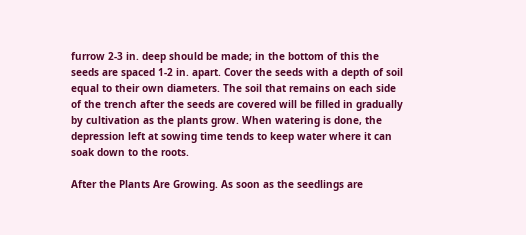furrow 2-3 in. deep should be made; in the bottom of this the seeds are spaced 1-2 in. apart. Cover the seeds with a depth of soil equal to their own diameters. The soil that remains on each side of the trench after the seeds are covered will be filled in gradually by cultivation as the plants grow. When watering is done, the depression left at sowing time tends to keep water where it can soak down to the roots.

After the Plants Are Growing. As soon as the seedlings are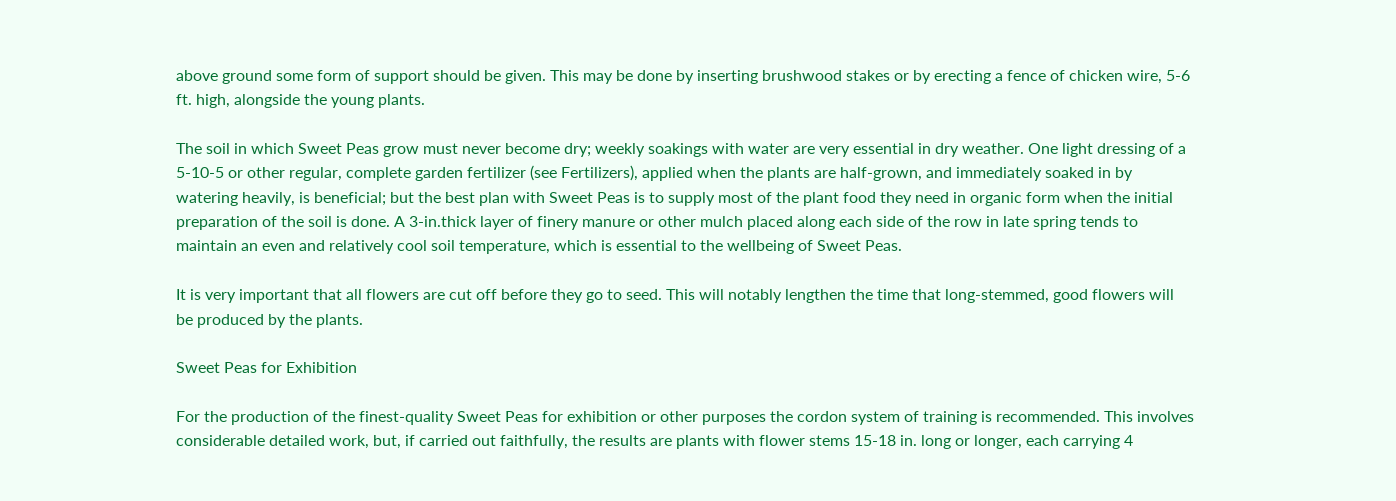above ground some form of support should be given. This may be done by inserting brushwood stakes or by erecting a fence of chicken wire, 5-6 ft. high, alongside the young plants.

The soil in which Sweet Peas grow must never become dry; weekly soakings with water are very essential in dry weather. One light dressing of a 5-10-5 or other regular, complete garden fertilizer (see Fertilizers), applied when the plants are half-grown, and immediately soaked in by watering heavily, is beneficial; but the best plan with Sweet Peas is to supply most of the plant food they need in organic form when the initial preparation of the soil is done. A 3-in.thick layer of finery manure or other mulch placed along each side of the row in late spring tends to maintain an even and relatively cool soil temperature, which is essential to the wellbeing of Sweet Peas.

It is very important that all flowers are cut off before they go to seed. This will notably lengthen the time that long-stemmed, good flowers will be produced by the plants.

Sweet Peas for Exhibition

For the production of the finest-quality Sweet Peas for exhibition or other purposes the cordon system of training is recommended. This involves considerable detailed work, but, if carried out faithfully, the results are plants with flower stems 15-18 in. long or longer, each carrying 4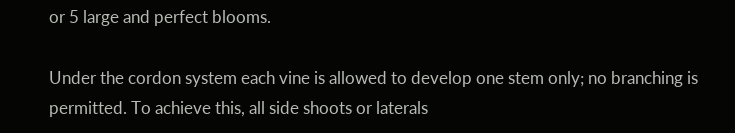or 5 large and perfect blooms.

Under the cordon system each vine is allowed to develop one stem only; no branching is permitted. To achieve this, all side shoots or laterals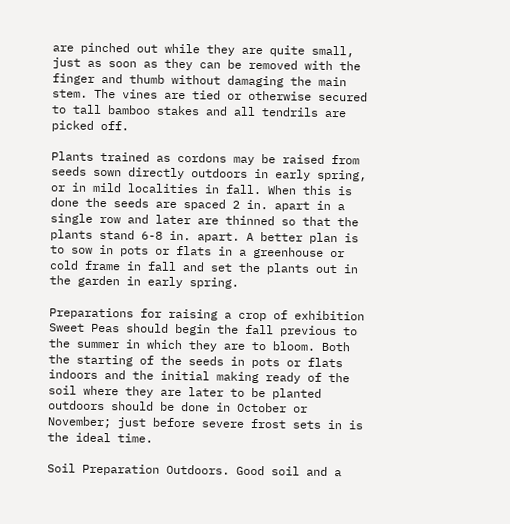are pinched out while they are quite small, just as soon as they can be removed with the finger and thumb without damaging the main stem. The vines are tied or otherwise secured to tall bamboo stakes and all tendrils are picked off.

Plants trained as cordons may be raised from seeds sown directly outdoors in early spring, or in mild localities in fall. When this is done the seeds are spaced 2 in. apart in a single row and later are thinned so that the plants stand 6-8 in. apart. A better plan is to sow in pots or flats in a greenhouse or cold frame in fall and set the plants out in the garden in early spring.

Preparations for raising a crop of exhibition Sweet Peas should begin the fall previous to the summer in which they are to bloom. Both the starting of the seeds in pots or flats indoors and the initial making ready of the soil where they are later to be planted outdoors should be done in October or November; just before severe frost sets in is the ideal time.

Soil Preparation Outdoors. Good soil and a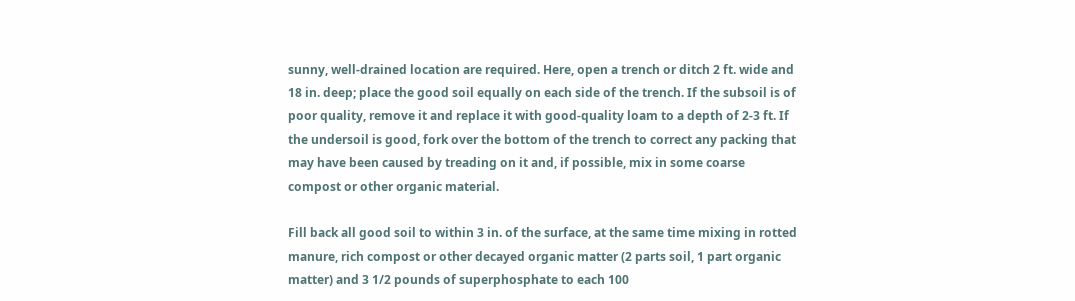sunny, well-drained location are required. Here, open a trench or ditch 2 ft. wide and 18 in. deep; place the good soil equally on each side of the trench. If the subsoil is of poor quality, remove it and replace it with good-quality loam to a depth of 2-3 ft. If the undersoil is good, fork over the bottom of the trench to correct any packing that may have been caused by treading on it and, if possible, mix in some coarse compost or other organic material.

Fill back all good soil to within 3 in. of the surface, at the same time mixing in rotted manure, rich compost or other decayed organic matter (2 parts soil, 1 part organic matter) and 3 1/2 pounds of superphosphate to each 100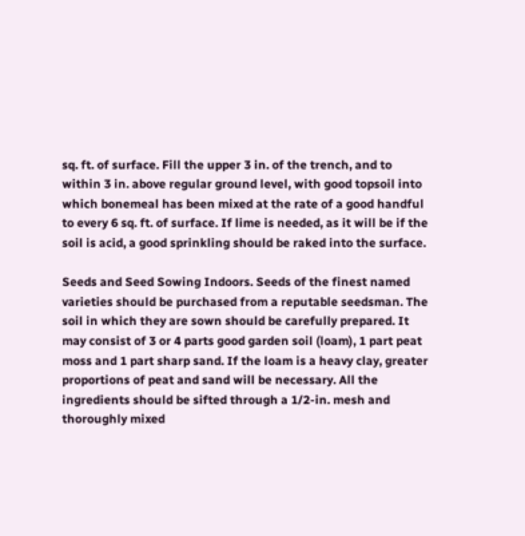sq. ft. of surface. Fill the upper 3 in. of the trench, and to within 3 in. above regular ground level, with good topsoil into which bonemeal has been mixed at the rate of a good handful to every 6 sq. ft. of surface. If lime is needed, as it will be if the soil is acid, a good sprinkling should be raked into the surface.

Seeds and Seed Sowing Indoors. Seeds of the finest named varieties should be purchased from a reputable seedsman. The soil in which they are sown should be carefully prepared. It may consist of 3 or 4 parts good garden soil (loam), 1 part peat moss and 1 part sharp sand. If the loam is a heavy clay, greater proportions of peat and sand will be necessary. All the ingredients should be sifted through a 1/2-in. mesh and thoroughly mixed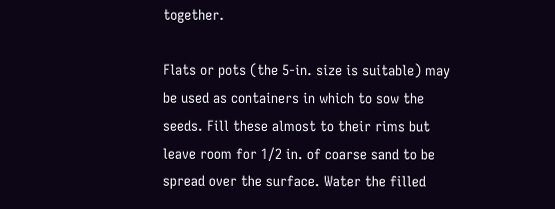together.

Flats or pots (the 5-in. size is suitable) may be used as containers in which to sow the seeds. Fill these almost to their rims but leave room for 1/2 in. of coarse sand to be spread over the surface. Water the filled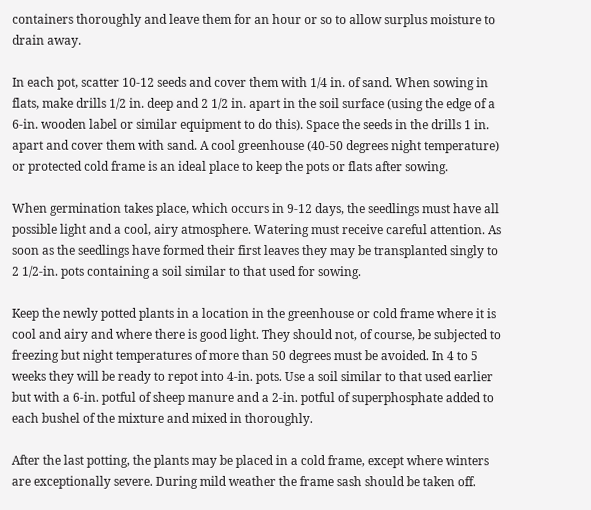containers thoroughly and leave them for an hour or so to allow surplus moisture to drain away.

In each pot, scatter 10-12 seeds and cover them with 1/4 in. of sand. When sowing in flats, make drills 1/2 in. deep and 2 1/2 in. apart in the soil surface (using the edge of a 6-in. wooden label or similar equipment to do this). Space the seeds in the drills 1 in. apart and cover them with sand. A cool greenhouse (40-50 degrees night temperature) or protected cold frame is an ideal place to keep the pots or flats after sowing.

When germination takes place, which occurs in 9-12 days, the seedlings must have all possible light and a cool, airy atmosphere. Watering must receive careful attention. As soon as the seedlings have formed their first leaves they may be transplanted singly to 2 1/2-in. pots containing a soil similar to that used for sowing.

Keep the newly potted plants in a location in the greenhouse or cold frame where it is cool and airy and where there is good light. They should not, of course, be subjected to freezing but night temperatures of more than 50 degrees must be avoided. In 4 to 5 weeks they will be ready to repot into 4-in. pots. Use a soil similar to that used earlier but with a 6-in. potful of sheep manure and a 2-in. potful of superphosphate added to each bushel of the mixture and mixed in thoroughly.

After the last potting, the plants may be placed in a cold frame, except where winters are exceptionally severe. During mild weather the frame sash should be taken off.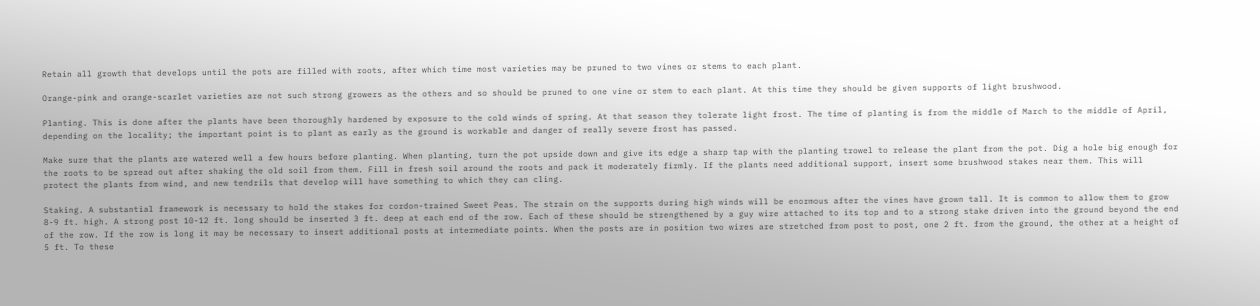Retain all growth that develops until the pots are filled with roots, after which time most varieties may be pruned to two vines or stems to each plant.

Orange-pink and orange-scarlet varieties are not such strong growers as the others and so should be pruned to one vine or stem to each plant. At this time they should be given supports of light brushwood.

Planting. This is done after the plants have been thoroughly hardened by exposure to the cold winds of spring. At that season they tolerate light frost. The time of planting is from the middle of March to the middle of April, depending on the locality; the important point is to plant as early as the ground is workable and danger of really severe frost has passed.

Make sure that the plants are watered well a few hours before planting. When planting, turn the pot upside down and give its edge a sharp tap with the planting trowel to release the plant from the pot. Dig a hole big enough for the roots to be spread out after shaking the old soil from them. Fill in fresh soil around the roots and pack it moderately firmly. If the plants need additional support, insert some brushwood stakes near them. This will protect the plants from wind, and new tendrils that develop will have something to which they can cling.

Staking. A substantial framework is necessary to hold the stakes for cordon-trained Sweet Peas. The strain on the supports during high winds will be enormous after the vines have grown tall. It is common to allow them to grow 8-9 ft. high. A strong post 10-12 ft. long should be inserted 3 ft. deep at each end of the row. Each of these should be strengthened by a guy wire attached to its top and to a strong stake driven into the ground beyond the end of the row. If the row is long it may be necessary to insert additional posts at intermediate points. When the posts are in position two wires are stretched from post to post, one 2 ft. from the ground, the other at a height of 5 ft. To these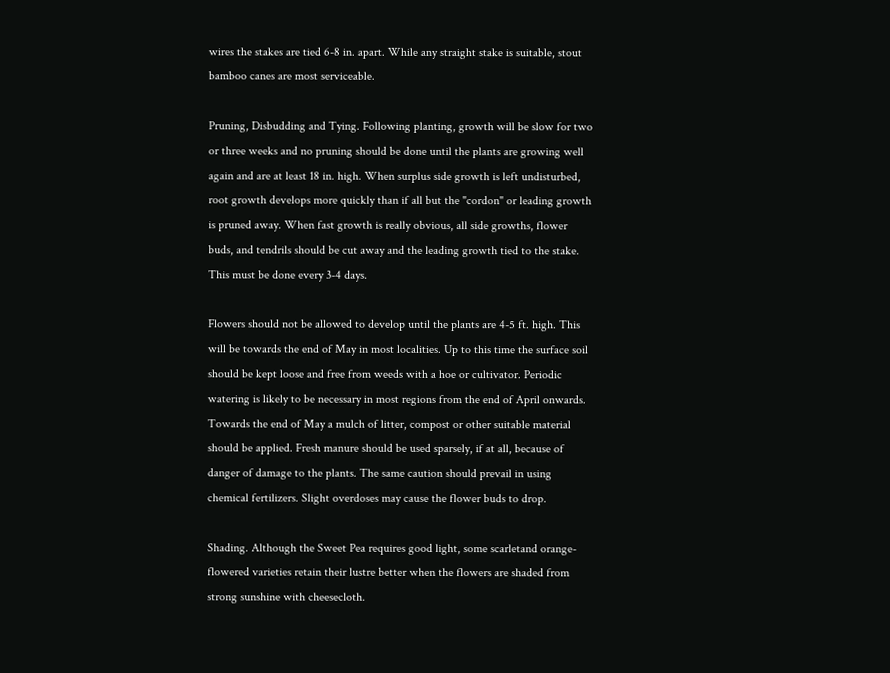wires the stakes are tied 6-8 in. apart. While any straight stake is suitable, stout bamboo canes are most serviceable.

Pruning, Disbudding and Tying. Following planting, growth will be slow for two or three weeks and no pruning should be done until the plants are growing well again and are at least 18 in. high. When surplus side growth is left undisturbed, root growth develops more quickly than if all but the "cordon" or leading growth is pruned away. When fast growth is really obvious, all side growths, flower buds, and tendrils should be cut away and the leading growth tied to the stake. This must be done every 3-4 days.

Flowers should not be allowed to develop until the plants are 4-5 ft. high. This will be towards the end of May in most localities. Up to this time the surface soil should be kept loose and free from weeds with a hoe or cultivator. Periodic watering is likely to be necessary in most regions from the end of April onwards. Towards the end of May a mulch of litter, compost or other suitable material should be applied. Fresh manure should be used sparsely, if at all, because of danger of damage to the plants. The same caution should prevail in using chemical fertilizers. Slight overdoses may cause the flower buds to drop.

Shading. Although the Sweet Pea requires good light, some scarletand orange-flowered varieties retain their lustre better when the flowers are shaded from strong sunshine with cheesecloth.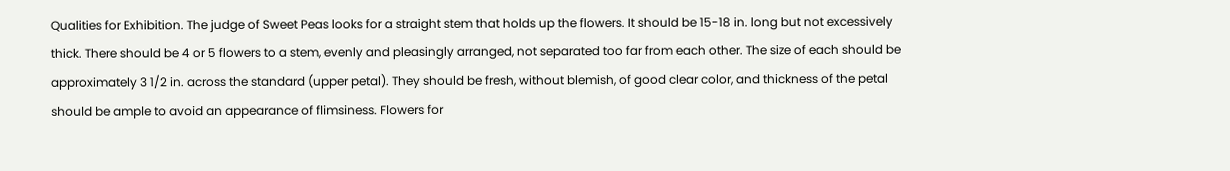Qualities for Exhibition. The judge of Sweet Peas looks for a straight stem that holds up the flowers. It should be 15-18 in. long but not excessively thick. There should be 4 or 5 flowers to a stem, evenly and pleasingly arranged, not separated too far from each other. The size of each should be approximately 3 1/2 in. across the standard (upper petal). They should be fresh, without blemish, of good clear color, and thickness of the petal should be ample to avoid an appearance of flimsiness. Flowers for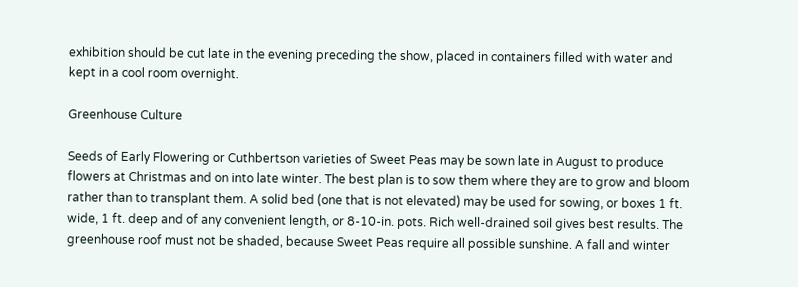exhibition should be cut late in the evening preceding the show, placed in containers filled with water and kept in a cool room overnight.

Greenhouse Culture

Seeds of Early Flowering or Cuthbertson varieties of Sweet Peas may be sown late in August to produce flowers at Christmas and on into late winter. The best plan is to sow them where they are to grow and bloom rather than to transplant them. A solid bed (one that is not elevated) may be used for sowing, or boxes 1 ft. wide, 1 ft. deep and of any convenient length, or 8-10-in. pots. Rich well-drained soil gives best results. The greenhouse roof must not be shaded, because Sweet Peas require all possible sunshine. A fall and winter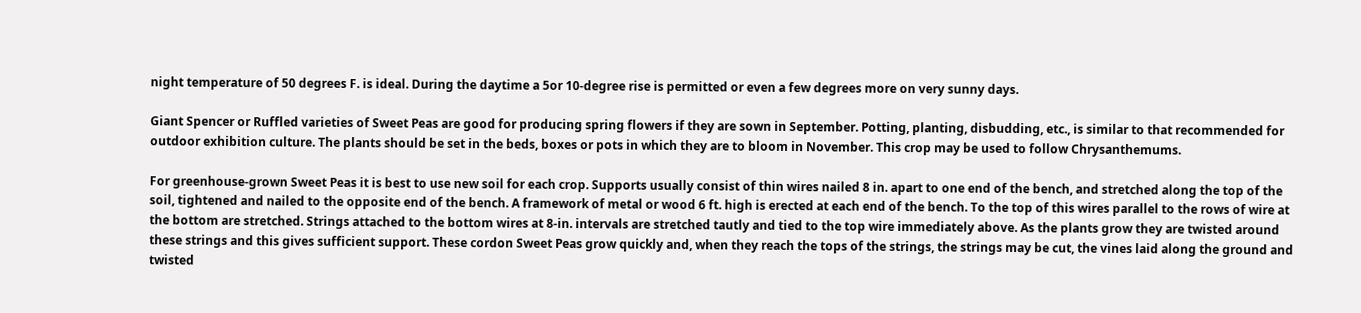night temperature of 50 degrees F. is ideal. During the daytime a 5or 10-degree rise is permitted or even a few degrees more on very sunny days.

Giant Spencer or Ruffled varieties of Sweet Peas are good for producing spring flowers if they are sown in September. Potting, planting, disbudding, etc., is similar to that recommended for outdoor exhibition culture. The plants should be set in the beds, boxes or pots in which they are to bloom in November. This crop may be used to follow Chrysanthemums.

For greenhouse-grown Sweet Peas it is best to use new soil for each crop. Supports usually consist of thin wires nailed 8 in. apart to one end of the bench, and stretched along the top of the soil, tightened and nailed to the opposite end of the bench. A framework of metal or wood 6 ft. high is erected at each end of the bench. To the top of this wires parallel to the rows of wire at the bottom are stretched. Strings attached to the bottom wires at 8-in. intervals are stretched tautly and tied to the top wire immediately above. As the plants grow they are twisted around these strings and this gives sufficient support. These cordon Sweet Peas grow quickly and, when they reach the tops of the strings, the strings may be cut, the vines laid along the ground and twisted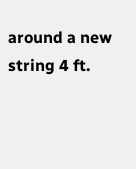around a new string 4 ft.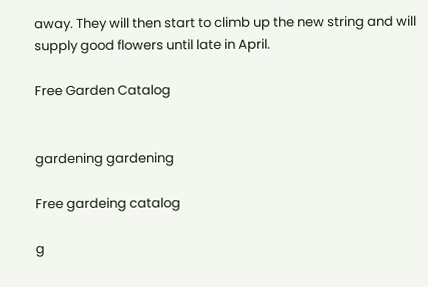away. They will then start to climb up the new string and will supply good flowers until late in April.

Free Garden Catalog


gardening gardening

Free gardeing catalog

g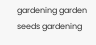gardening garden seeds gardening